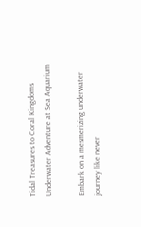Tidal Treasures to Coral Kingdoms Underwater Adventure at Sea Aquarium

Embark on a mesmerizing underwater journey like never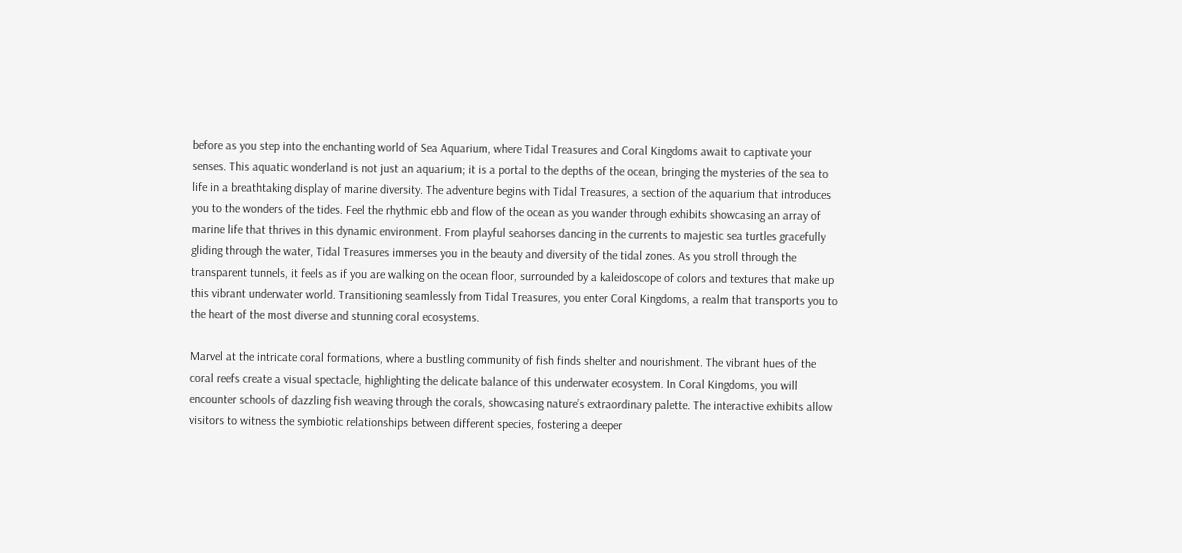before as you step into the enchanting world of Sea Aquarium, where Tidal Treasures and Coral Kingdoms await to captivate your senses. This aquatic wonderland is not just an aquarium; it is a portal to the depths of the ocean, bringing the mysteries of the sea to life in a breathtaking display of marine diversity. The adventure begins with Tidal Treasures, a section of the aquarium that introduces you to the wonders of the tides. Feel the rhythmic ebb and flow of the ocean as you wander through exhibits showcasing an array of marine life that thrives in this dynamic environment. From playful seahorses dancing in the currents to majestic sea turtles gracefully gliding through the water, Tidal Treasures immerses you in the beauty and diversity of the tidal zones. As you stroll through the transparent tunnels, it feels as if you are walking on the ocean floor, surrounded by a kaleidoscope of colors and textures that make up this vibrant underwater world. Transitioning seamlessly from Tidal Treasures, you enter Coral Kingdoms, a realm that transports you to the heart of the most diverse and stunning coral ecosystems.

Marvel at the intricate coral formations, where a bustling community of fish finds shelter and nourishment. The vibrant hues of the coral reefs create a visual spectacle, highlighting the delicate balance of this underwater ecosystem. In Coral Kingdoms, you will encounter schools of dazzling fish weaving through the corals, showcasing nature’s extraordinary palette. The interactive exhibits allow visitors to witness the symbiotic relationships between different species, fostering a deeper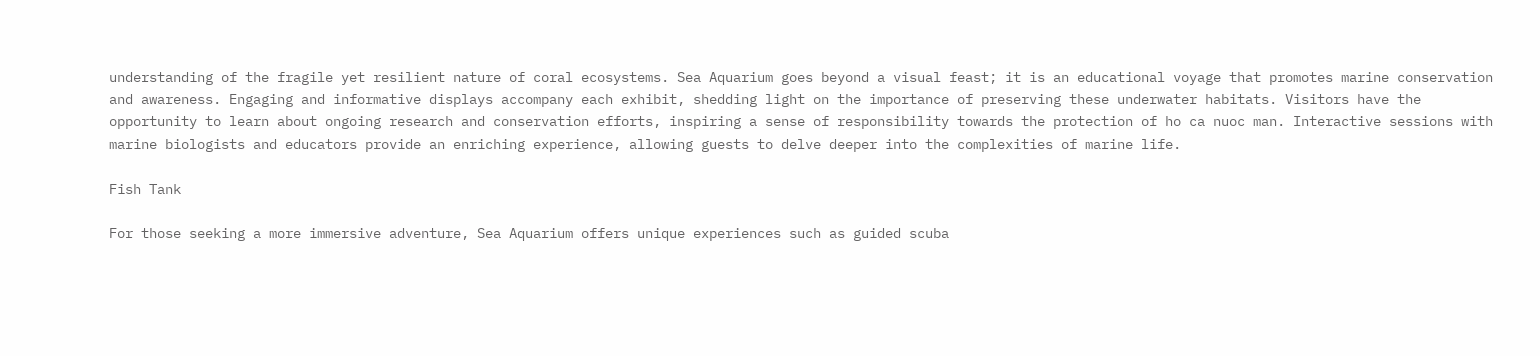understanding of the fragile yet resilient nature of coral ecosystems. Sea Aquarium goes beyond a visual feast; it is an educational voyage that promotes marine conservation and awareness. Engaging and informative displays accompany each exhibit, shedding light on the importance of preserving these underwater habitats. Visitors have the opportunity to learn about ongoing research and conservation efforts, inspiring a sense of responsibility towards the protection of ho ca nuoc man. Interactive sessions with marine biologists and educators provide an enriching experience, allowing guests to delve deeper into the complexities of marine life.

Fish Tank

For those seeking a more immersive adventure, Sea Aquarium offers unique experiences such as guided scuba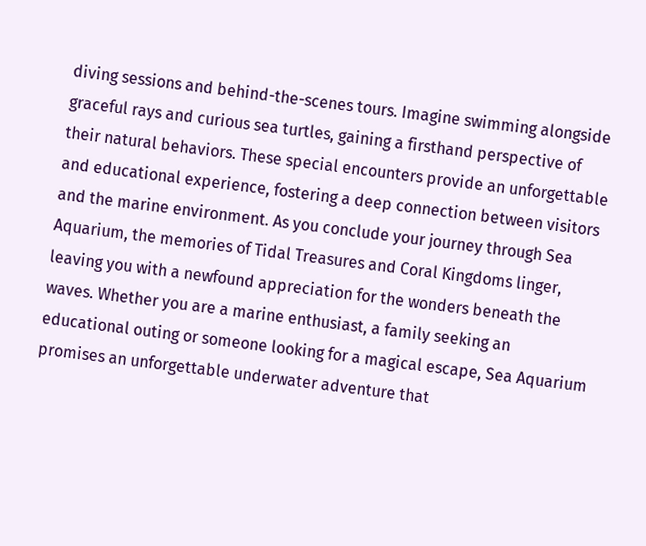diving sessions and behind-the-scenes tours. Imagine swimming alongside graceful rays and curious sea turtles, gaining a firsthand perspective of their natural behaviors. These special encounters provide an unforgettable and educational experience, fostering a deep connection between visitors and the marine environment. As you conclude your journey through Sea Aquarium, the memories of Tidal Treasures and Coral Kingdoms linger, leaving you with a newfound appreciation for the wonders beneath the waves. Whether you are a marine enthusiast, a family seeking an educational outing or someone looking for a magical escape, Sea Aquarium promises an unforgettable underwater adventure that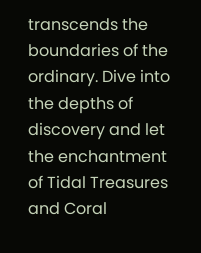transcends the boundaries of the ordinary. Dive into the depths of discovery and let the enchantment of Tidal Treasures and Coral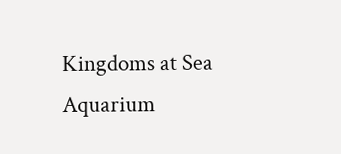Kingdoms at Sea Aquarium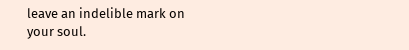leave an indelible mark on your soul.